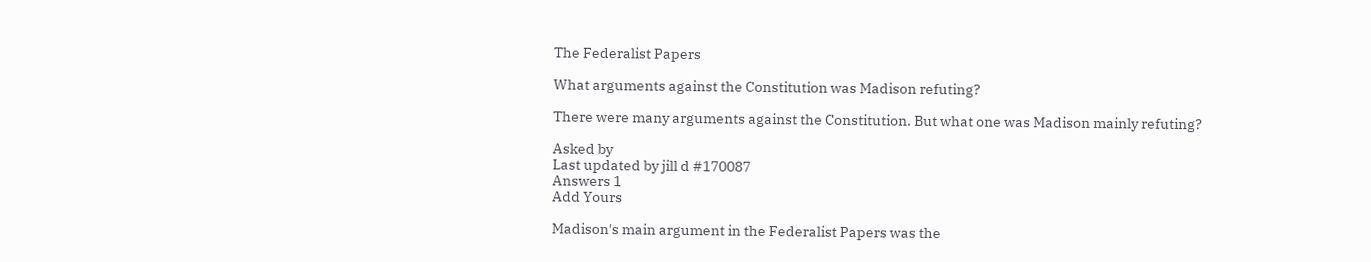The Federalist Papers

What arguments against the Constitution was Madison refuting?

There were many arguments against the Constitution. But what one was Madison mainly refuting?

Asked by
Last updated by jill d #170087
Answers 1
Add Yours

Madison's main argument in the Federalist Papers was the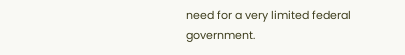need for a very limited federal government.